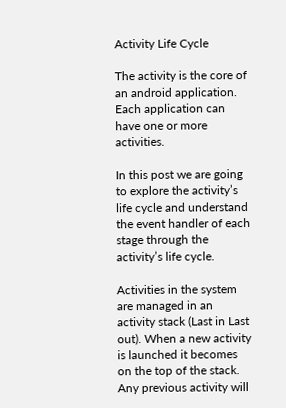Activity Life Cycle

The activity is the core of an android application. Each application can have one or more activities.

In this post we are going to explore the activity’s life cycle and understand the event handler of each stage through the activity’s life cycle.

Activities in the system are managed in an activity stack (Last in Last out). When a new activity is launched it becomes on the top of the stack. Any previous activity will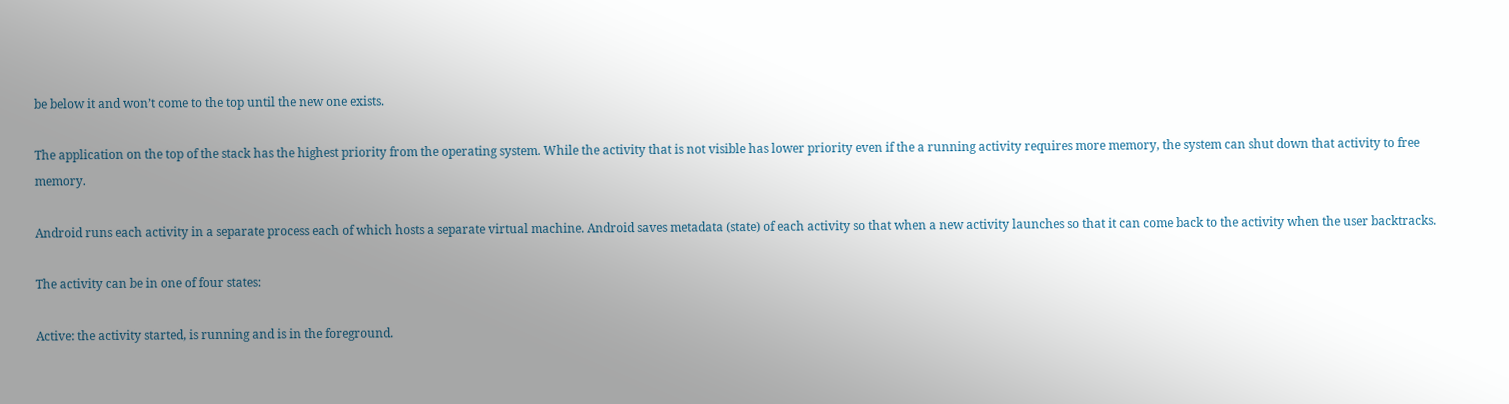be below it and won’t come to the top until the new one exists.

The application on the top of the stack has the highest priority from the operating system. While the activity that is not visible has lower priority even if the a running activity requires more memory, the system can shut down that activity to free memory.

Android runs each activity in a separate process each of which hosts a separate virtual machine. Android saves metadata (state) of each activity so that when a new activity launches so that it can come back to the activity when the user backtracks.

The activity can be in one of four states:

Active: the activity started, is running and is in the foreground.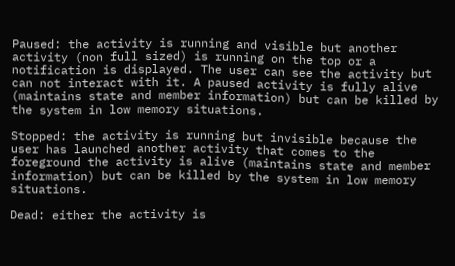Paused: the activity is running and visible but another activity (non full sized) is running on the top or a notification is displayed. The user can see the activity but can not interact with it. A paused activity is fully alive (maintains state and member information) but can be killed by the system in low memory situations.

Stopped: the activity is running but invisible because the user has launched another activity that comes to the foreground the activity is alive (maintains state and member information) but can be killed by the system in low memory situations.

Dead: either the activity is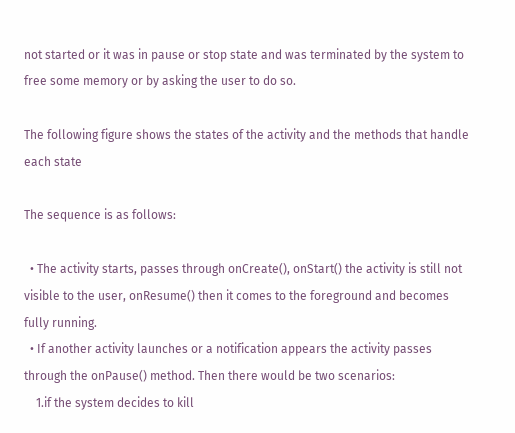not started or it was in pause or stop state and was terminated by the system to free some memory or by asking the user to do so.

The following figure shows the states of the activity and the methods that handle each state

The sequence is as follows:

  • The activity starts, passes through onCreate(), onStart() the activity is still not visible to the user, onResume() then it comes to the foreground and becomes fully running.
  • If another activity launches or a notification appears the activity passes through the onPause() method. Then there would be two scenarios:
    1.if the system decides to kill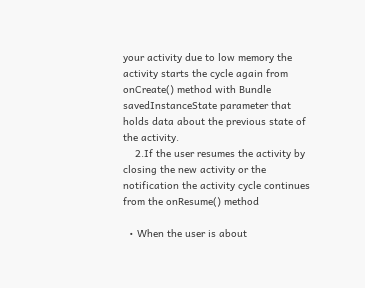your activity due to low memory the activity starts the cycle again from onCreate() method with Bundle savedInstanceState parameter that holds data about the previous state of the activity.
    2.If the user resumes the activity by closing the new activity or the notification the activity cycle continues from the onResume() method

  • When the user is about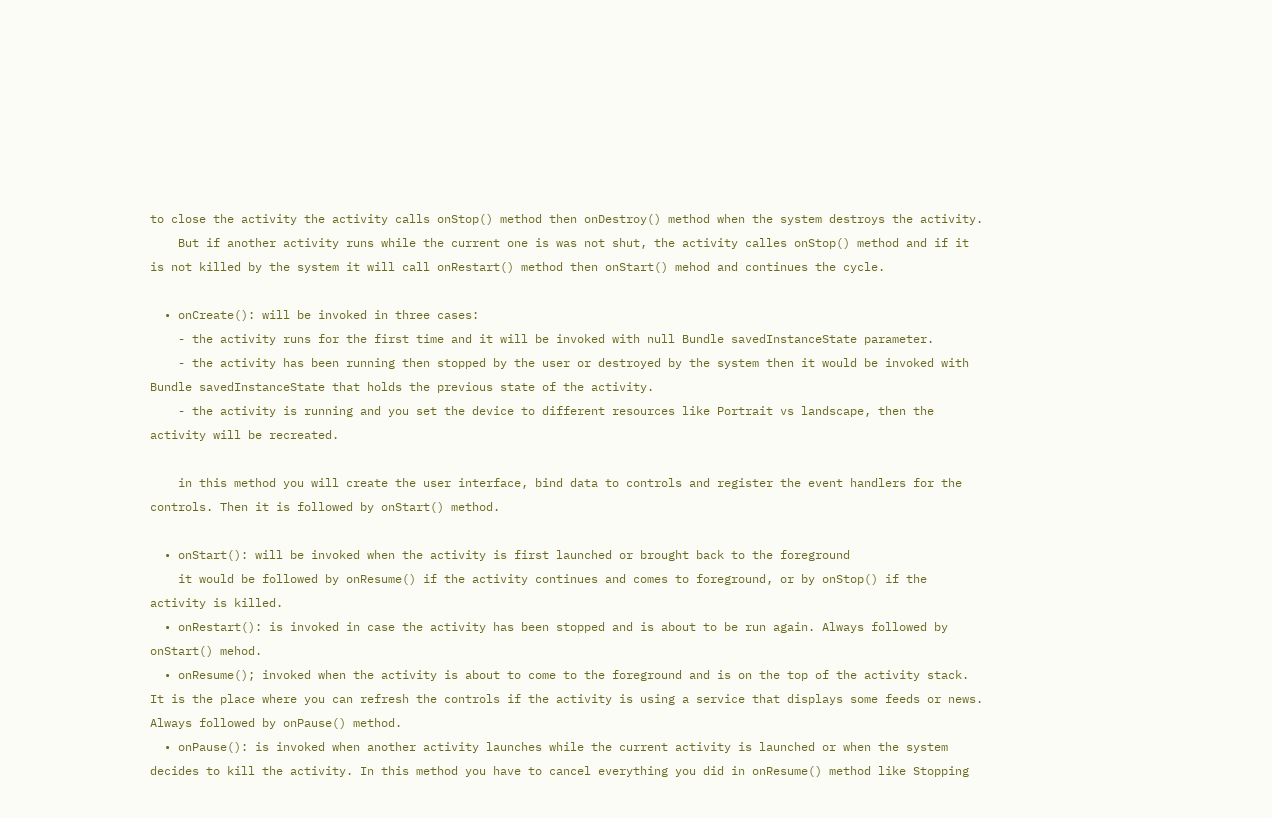to close the activity the activity calls onStop() method then onDestroy() method when the system destroys the activity.
    But if another activity runs while the current one is was not shut, the activity calles onStop() method and if it is not killed by the system it will call onRestart() method then onStart() mehod and continues the cycle.

  • onCreate(): will be invoked in three cases:
    - the activity runs for the first time and it will be invoked with null Bundle savedInstanceState parameter.
    - the activity has been running then stopped by the user or destroyed by the system then it would be invoked with Bundle savedInstanceState that holds the previous state of the activity.
    - the activity is running and you set the device to different resources like Portrait vs landscape, then the activity will be recreated.

    in this method you will create the user interface, bind data to controls and register the event handlers for the controls. Then it is followed by onStart() method.

  • onStart(): will be invoked when the activity is first launched or brought back to the foreground
    it would be followed by onResume() if the activity continues and comes to foreground, or by onStop() if the activity is killed.
  • onRestart(): is invoked in case the activity has been stopped and is about to be run again. Always followed by onStart() mehod.
  • onResume(); invoked when the activity is about to come to the foreground and is on the top of the activity stack. It is the place where you can refresh the controls if the activity is using a service that displays some feeds or news. Always followed by onPause() method.
  • onPause(): is invoked when another activity launches while the current activity is launched or when the system decides to kill the activity. In this method you have to cancel everything you did in onResume() method like Stopping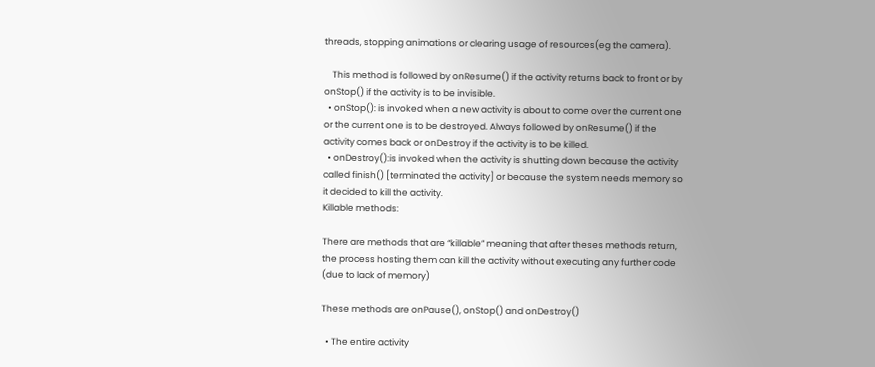threads, stopping animations or clearing usage of resources(eg the camera).

    This method is followed by onResume() if the activity returns back to front or by onStop() if the activity is to be invisible.
  • onStop(): is invoked when a new activity is about to come over the current one or the current one is to be destroyed. Always followed by onResume() if the activity comes back or onDestroy if the activity is to be killed.
  • onDestroy():is invoked when the activity is shutting down because the activity called finish() [terminated the activity] or because the system needs memory so it decided to kill the activity.
Killable methods:

There are methods that are “killable” meaning that after theses methods return, the process hosting them can kill the activity without executing any further code (due to lack of memory)

These methods are onPause(), onStop() and onDestroy()

  • The entire activity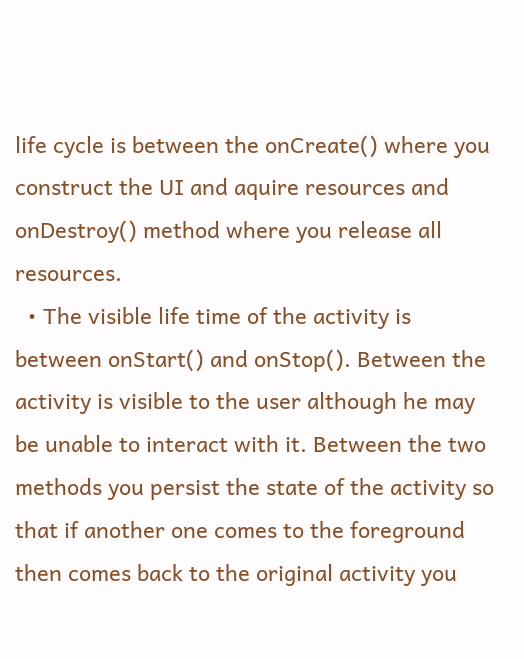life cycle is between the onCreate() where you construct the UI and aquire resources and onDestroy() method where you release all resources.
  • The visible life time of the activity is between onStart() and onStop(). Between the activity is visible to the user although he may be unable to interact with it. Between the two methods you persist the state of the activity so that if another one comes to the foreground then comes back to the original activity you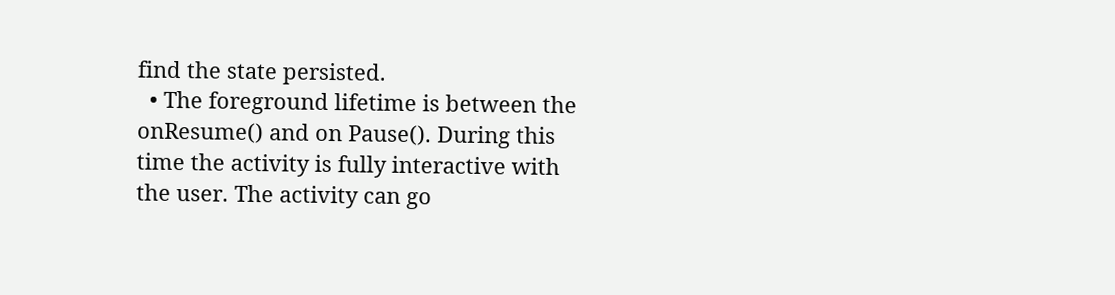find the state persisted.
  • The foreground lifetime is between the onResume() and on Pause(). During this time the activity is fully interactive with the user. The activity can go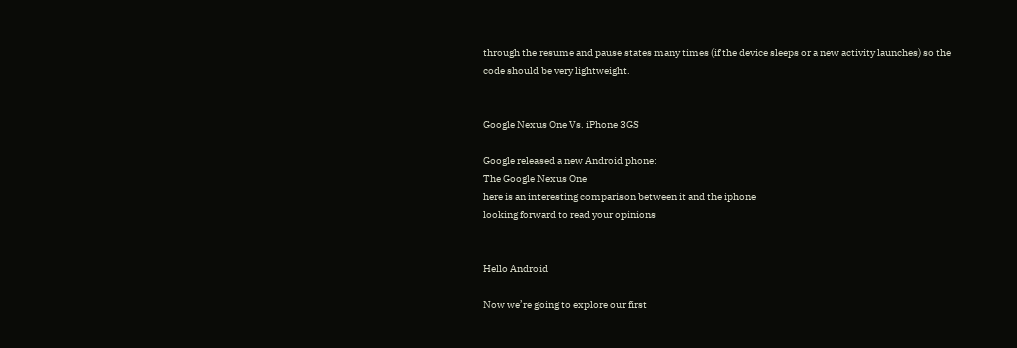through the resume and pause states many times (if the device sleeps or a new activity launches) so the code should be very lightweight.


Google Nexus One Vs. iPhone 3GS

Google released a new Android phone:
The Google Nexus One
here is an interesting comparison between it and the iphone
looking forward to read your opinions


Hello Android

Now we’re going to explore our first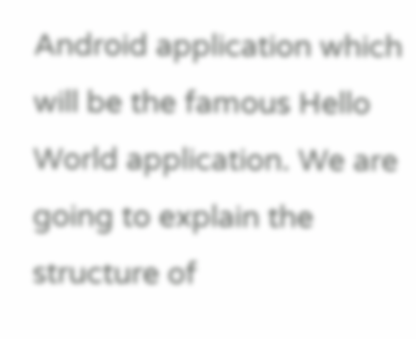Android application which will be the famous Hello World application. We are going to explain the structure of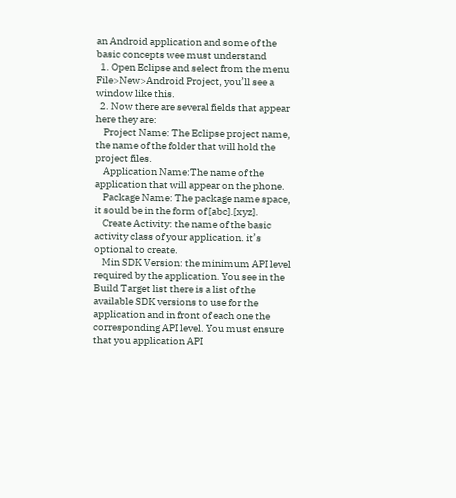an Android application and some of the basic concepts wee must understand
  1. Open Eclipse and select from the menu File>New>Android Project, you’ll see a window like this.
  2. Now there are several fields that appear here they are:
    Project Name: The Eclipse project name, the name of the folder that will hold the project files.
    Application Name:The name of the application that will appear on the phone.
    Package Name: The package name space, it sould be in the form of [abc].[xyz].
    Create Activity: the name of the basic activity class of your application. it’s optional to create.
    Min SDK Version: the minimum API level required by the application. You see in the Build Target list there is a list of the available SDK versions to use for the application and in front of each one the corresponding API level. You must ensure that you application API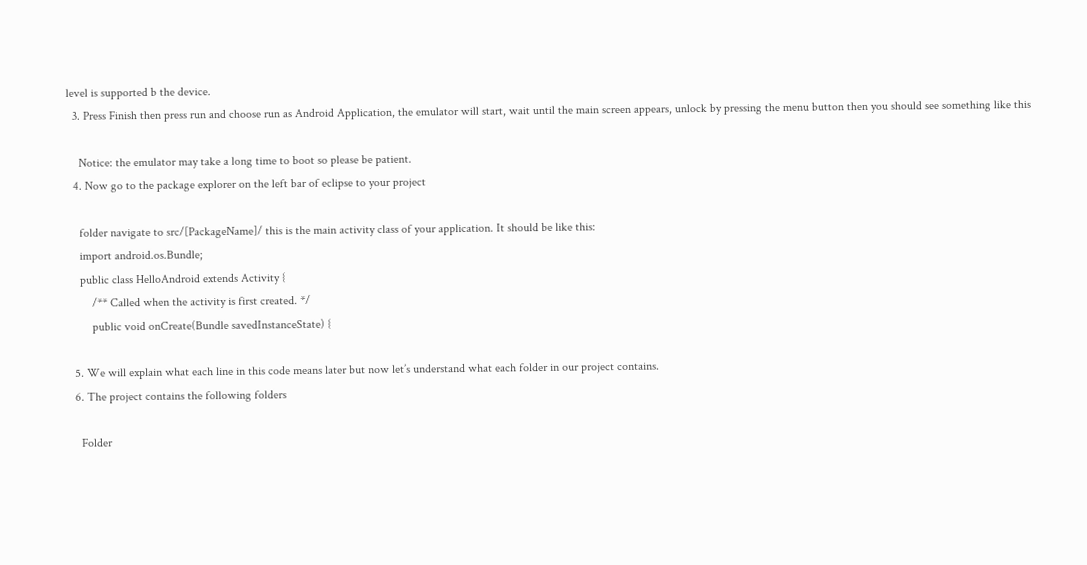level is supported b the device.
  3. Press Finish then press run and choose run as Android Application, the emulator will start, wait until the main screen appears, unlock by pressing the menu button then you should see something like this

    Notice: the emulator may take a long time to boot so please be patient.
  4. Now go to the package explorer on the left bar of eclipse to your project

    folder navigate to src/[PackageName]/ this is the main activity class of your application. It should be like this:
    import android.os.Bundle;
    public class HelloAndroid extends Activity {
        /** Called when the activity is first created. */
        public void onCreate(Bundle savedInstanceState) {

  5. We will explain what each line in this code means later but now let’s understand what each folder in our project contains.
  6. The project contains the following folders

    Folder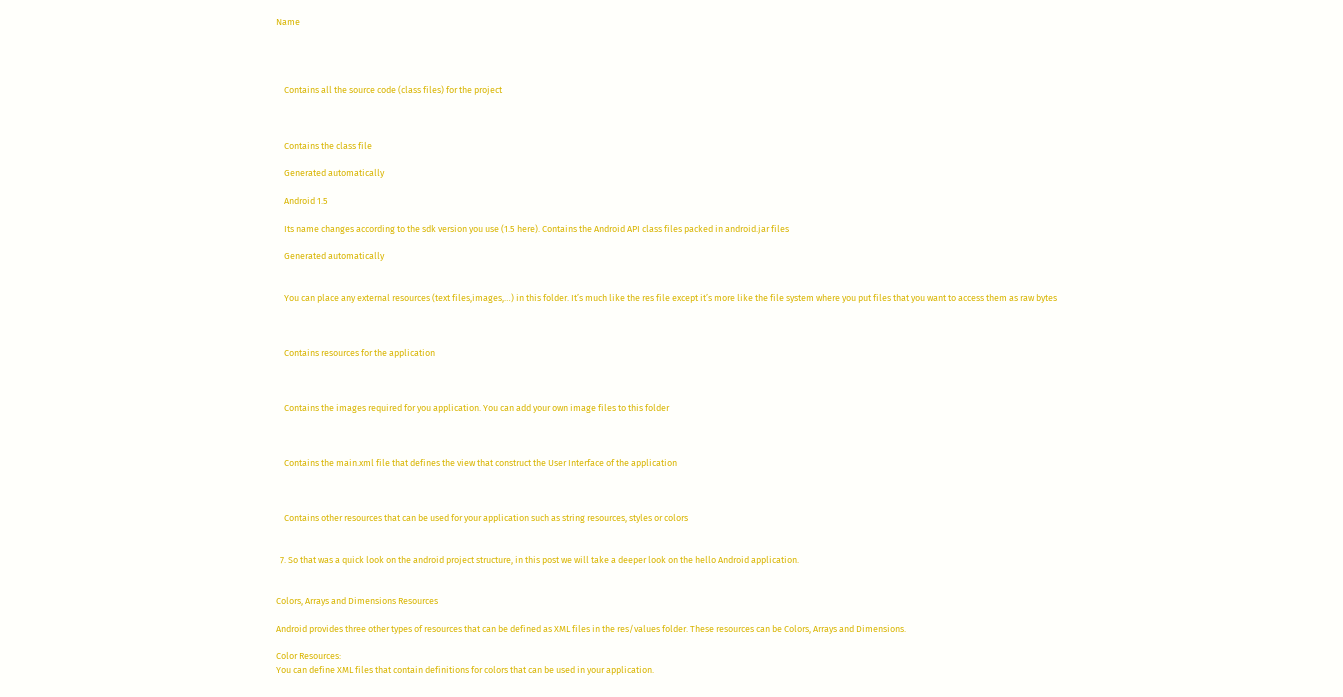Name




    Contains all the source code (class files) for the project



    Contains the class file

    Generated automatically

    Android 1.5

    Its name changes according to the sdk version you use (1.5 here). Contains the Android API class files packed in android.jar files

    Generated automatically


    You can place any external resources (text files,images,…) in this folder. It’s much like the res file except it’s more like the file system where you put files that you want to access them as raw bytes



    Contains resources for the application



    Contains the images required for you application. You can add your own image files to this folder



    Contains the main.xml file that defines the view that construct the User Interface of the application



    Contains other resources that can be used for your application such as string resources, styles or colors


  7. So that was a quick look on the android project structure, in this post we will take a deeper look on the hello Android application.


Colors, Arrays and Dimensions Resources

Android provides three other types of resources that can be defined as XML files in the res/values folder. These resources can be Colors, Arrays and Dimensions.

Color Resources:
You can define XML files that contain definitions for colors that can be used in your application.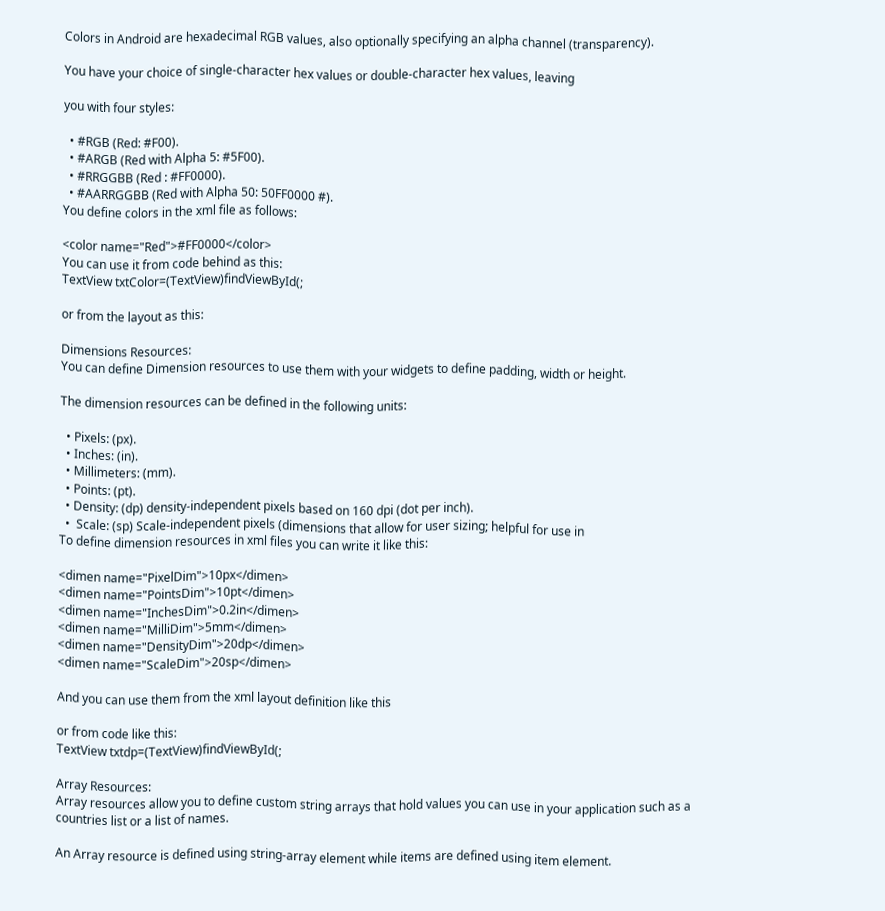Colors in Android are hexadecimal RGB values, also optionally specifying an alpha channel (transparency).

You have your choice of single-character hex values or double-character hex values, leaving

you with four styles:

  • #RGB (Red: #F00).
  • #ARGB (Red with Alpha 5: #5F00).
  • #RRGGBB (Red : #FF0000).
  • #AARRGGBB (Red with Alpha 50: 50FF0000 #).
You define colors in the xml file as follows:

<color name="Red">#FF0000</color>
You can use it from code behind as this:
TextView txtColor=(TextView)findViewById(;

or from the layout as this:

Dimensions Resources:
You can define Dimension resources to use them with your widgets to define padding, width or height.

The dimension resources can be defined in the following units:

  • Pixels: (px).
  • Inches: (in).
  • Millimeters: (mm).
  • Points: (pt).
  • Density: (dp) density-independent pixels based on 160 dpi (dot per inch).
  •  Scale: (sp) Scale-independent pixels (dimensions that allow for user sizing; helpful for use in
To define dimension resources in xml files you can write it like this:

<dimen name="PixelDim">10px</dimen>
<dimen name="PointsDim">10pt</dimen>
<dimen name="InchesDim">0.2in</dimen>
<dimen name="MilliDim">5mm</dimen>
<dimen name="DensityDim">20dp</dimen>
<dimen name="ScaleDim">20sp</dimen>

And you can use them from the xml layout definition like this

or from code like this:
TextView txtdp=(TextView)findViewById(;

Array Resources:
Array resources allow you to define custom string arrays that hold values you can use in your application such as a countries list or a list of names.

An Array resource is defined using string-array element while items are defined using item element.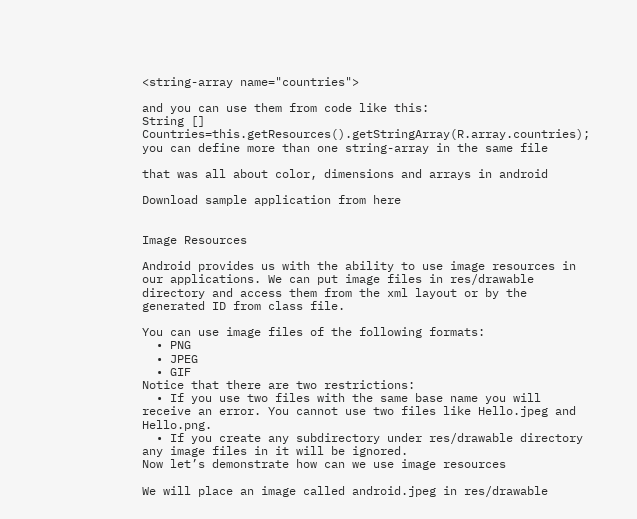<string-array name="countries">

and you can use them from code like this:
String [] Countries=this.getResources().getStringArray(R.array.countries);
you can define more than one string-array in the same file

that was all about color, dimensions and arrays in android

Download sample application from here


Image Resources

Android provides us with the ability to use image resources in our applications. We can put image files in res/drawable directory and access them from the xml layout or by the generated ID from class file.

You can use image files of the following formats:
  • PNG
  • JPEG
  • GIF
Notice that there are two restrictions:
  • If you use two files with the same base name you will receive an error. You cannot use two files like Hello.jpeg and Hello.png.
  • If you create any subdirectory under res/drawable directory any image files in it will be ignored.
Now let’s demonstrate how can we use image resources

We will place an image called android.jpeg in res/drawable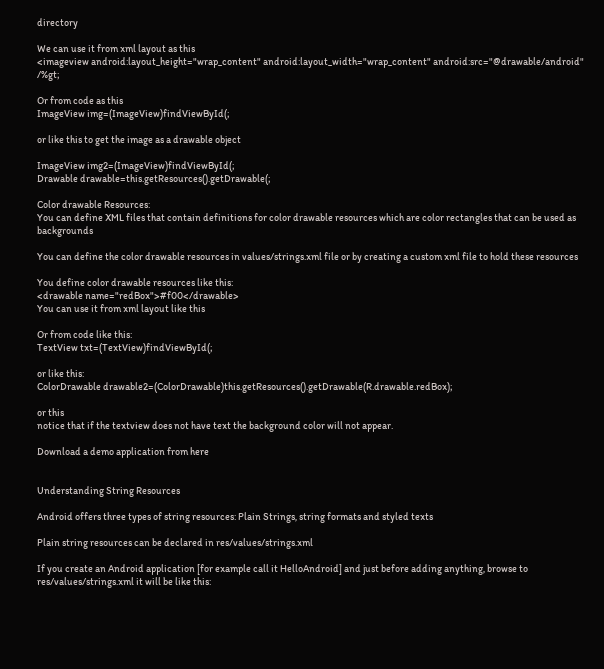directory

We can use it from xml layout as this
<imageview android:layout_height="wrap_content" android:layout_width="wrap_content" android:src="@drawable/android" /%gt;

Or from code as this
ImageView img=(ImageView)findViewById(;

or like this to get the image as a drawable object

ImageView img2=(ImageView)findViewById(;
Drawable drawable=this.getResources().getDrawable(;

Color drawable Resources:
You can define XML files that contain definitions for color drawable resources which are color rectangles that can be used as backgrounds

You can define the color drawable resources in values/strings.xml file or by creating a custom xml file to hold these resources

You define color drawable resources like this:
<drawable name="redBox">#f00</drawable>
You can use it from xml layout like this

Or from code like this:
TextView txt=(TextView)findViewById(;

or like this:
ColorDrawable drawable2=(ColorDrawable)this.getResources().getDrawable(R.drawable.redBox);

or this
notice that if the textview does not have text the background color will not appear.

Download a demo application from here


Understanding String Resources

Android offers three types of string resources: Plain Strings, string formats and styled texts

Plain string resources can be declared in res/values/strings.xml

If you create an Android application [for example call it HelloAndroid] and just before adding anything, browse to res/values/strings.xml it will be like this: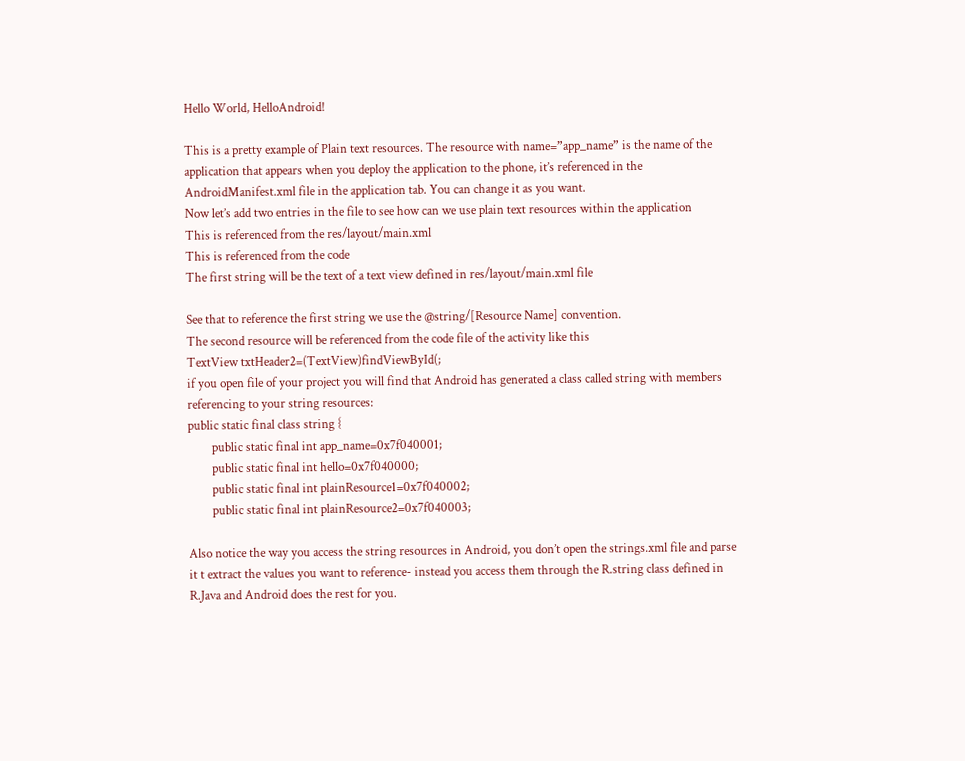Hello World, HelloAndroid!

This is a pretty example of Plain text resources. The resource with name=”app_name” is the name of the application that appears when you deploy the application to the phone, it’s referenced in the AndroidManifest.xml file in the application tab. You can change it as you want.
Now let’s add two entries in the file to see how can we use plain text resources within the application
This is referenced from the res/layout/main.xml
This is referenced from the code
The first string will be the text of a text view defined in res/layout/main.xml file

See that to reference the first string we use the @string/[Resource Name] convention.
The second resource will be referenced from the code file of the activity like this
TextView txtHeader2=(TextView)findViewById(;
if you open file of your project you will find that Android has generated a class called string with members referencing to your string resources:
public static final class string {
        public static final int app_name=0x7f040001;
        public static final int hello=0x7f040000;
        public static final int plainResource1=0x7f040002;
        public static final int plainResource2=0x7f040003;

Also notice the way you access the string resources in Android, you don’t open the strings.xml file and parse it t extract the values you want to reference- instead you access them through the R.string class defined in R.Java and Android does the rest for you.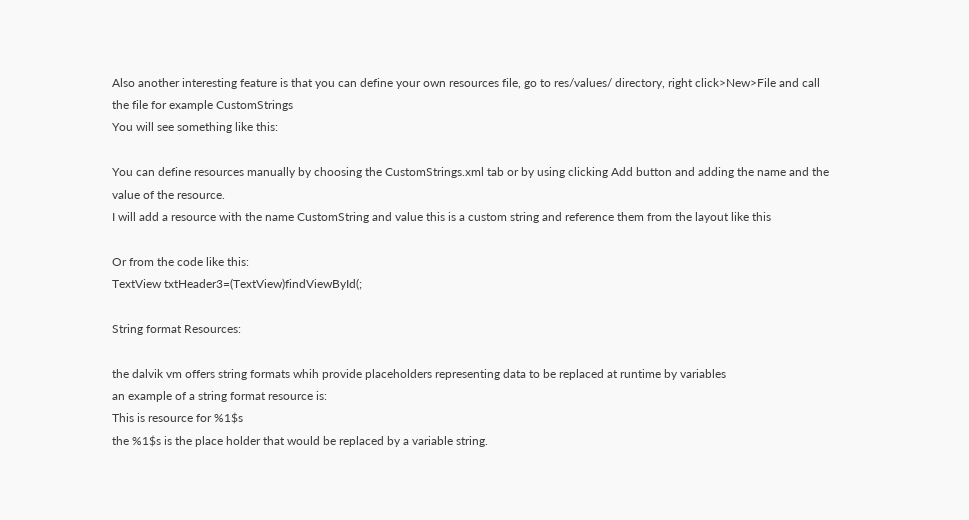Also another interesting feature is that you can define your own resources file, go to res/values/ directory, right click>New>File and call the file for example CustomStrings
You will see something like this:

You can define resources manually by choosing the CustomStrings.xml tab or by using clicking Add button and adding the name and the value of the resource.
I will add a resource with the name CustomString and value this is a custom string and reference them from the layout like this

Or from the code like this:
TextView txtHeader3=(TextView)findViewById(;

String format Resources:

the dalvik vm offers string formats whih provide placeholders representing data to be replaced at runtime by variables
an example of a string format resource is:
This is resource for %1$s
the %1$s is the place holder that would be replaced by a variable string.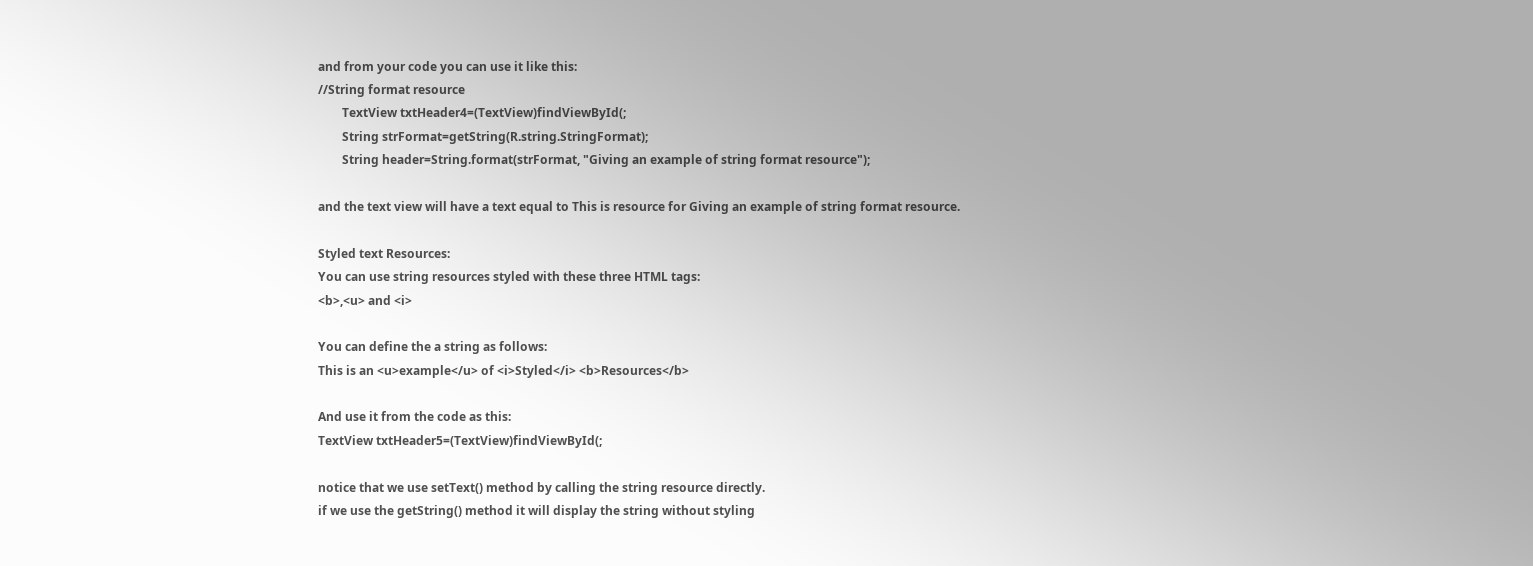and from your code you can use it like this:
//String format resource
        TextView txtHeader4=(TextView)findViewById(;
        String strFormat=getString(R.string.StringFormat);
        String header=String.format(strFormat, "Giving an example of string format resource");

and the text view will have a text equal to This is resource for Giving an example of string format resource.

Styled text Resources:
You can use string resources styled with these three HTML tags:
<b>,<u> and <i>

You can define the a string as follows:
This is an <u>example</u> of <i>Styled</i> <b>Resources</b>

And use it from the code as this:
TextView txtHeader5=(TextView)findViewById(;

notice that we use setText() method by calling the string resource directly.
if we use the getString() method it will display the string without styling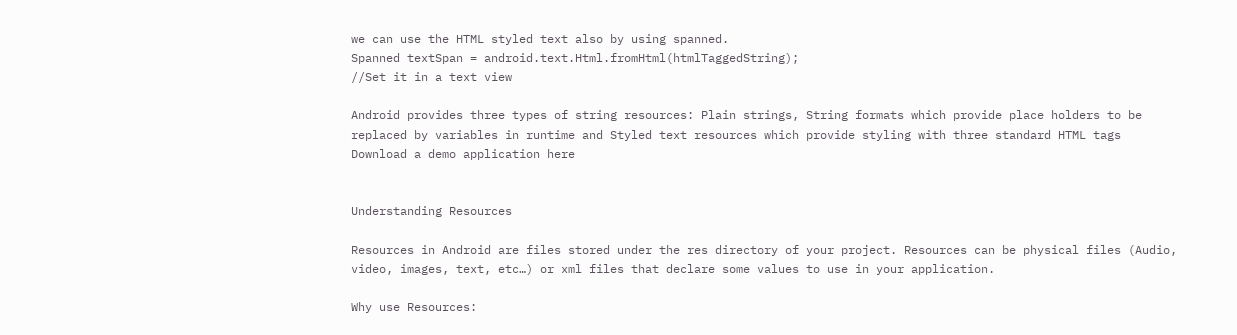we can use the HTML styled text also by using spanned.
Spanned textSpan = android.text.Html.fromHtml(htmlTaggedString);
//Set it in a text view

Android provides three types of string resources: Plain strings, String formats which provide place holders to be replaced by variables in runtime and Styled text resources which provide styling with three standard HTML tags
Download a demo application here


Understanding Resources

Resources in Android are files stored under the res directory of your project. Resources can be physical files (Audio, video, images, text, etc…) or xml files that declare some values to use in your application.

Why use Resources: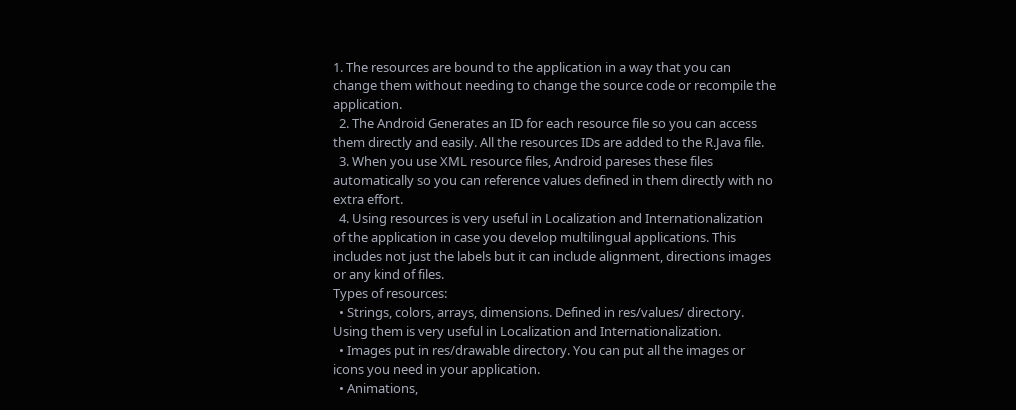1. The resources are bound to the application in a way that you can change them without needing to change the source code or recompile the application.
  2. The Android Generates an ID for each resource file so you can access them directly and easily. All the resources IDs are added to the R.Java file.
  3. When you use XML resource files, Android pareses these files automatically so you can reference values defined in them directly with no extra effort.
  4. Using resources is very useful in Localization and Internationalization of the application in case you develop multilingual applications. This includes not just the labels but it can include alignment, directions images or any kind of files.
Types of resources:
  • Strings, colors, arrays, dimensions. Defined in res/values/ directory. Using them is very useful in Localization and Internationalization.
  • Images put in res/drawable directory. You can put all the images or icons you need in your application.
  • Animations,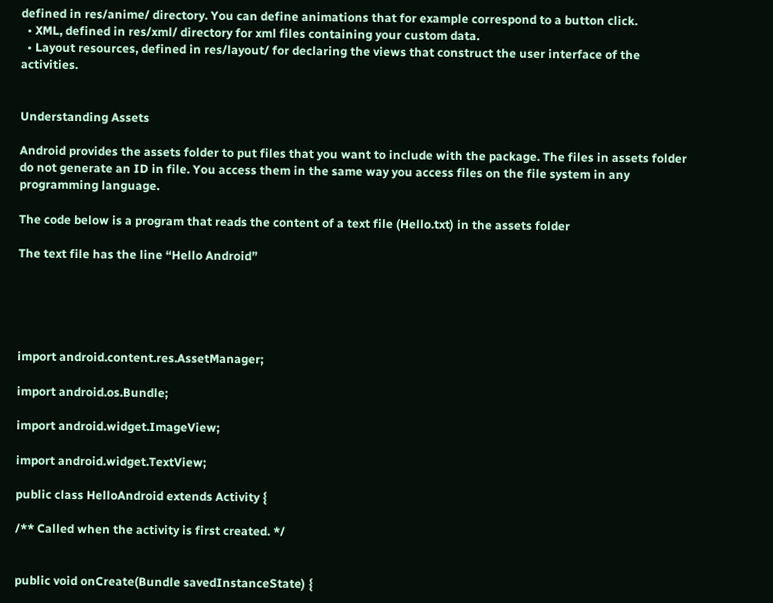defined in res/anime/ directory. You can define animations that for example correspond to a button click.
  • XML, defined in res/xml/ directory for xml files containing your custom data.
  • Layout resources, defined in res/layout/ for declaring the views that construct the user interface of the activities.


Understanding Assets

Android provides the assets folder to put files that you want to include with the package. The files in assets folder do not generate an ID in file. You access them in the same way you access files on the file system in any programming language.

The code below is a program that reads the content of a text file (Hello.txt) in the assets folder

The text file has the line “Hello Android”





import android.content.res.AssetManager;

import android.os.Bundle;

import android.widget.ImageView;

import android.widget.TextView;

public class HelloAndroid extends Activity {

/** Called when the activity is first created. */


public void onCreate(Bundle savedInstanceState) {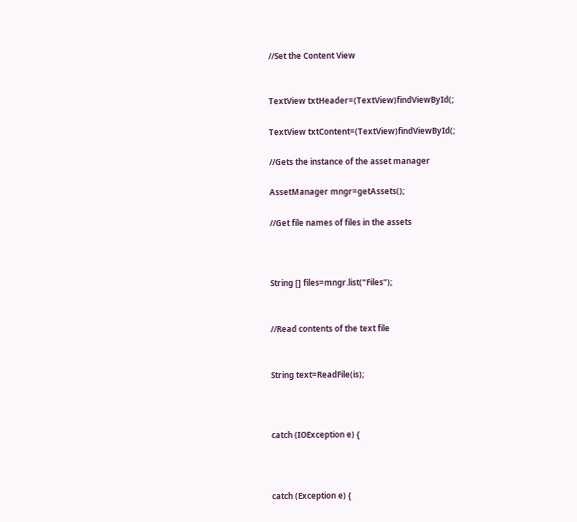//Set the Content View


TextView txtHeader=(TextView)findViewById(;

TextView txtContent=(TextView)findViewById(;

//Gets the instance of the asset manager

AssetManager mngr=getAssets();

//Get file names of files in the assets



String [] files=mngr.list("Files");


//Read contents of the text file


String text=ReadFile(is);



catch (IOException e) {



catch (Exception e) {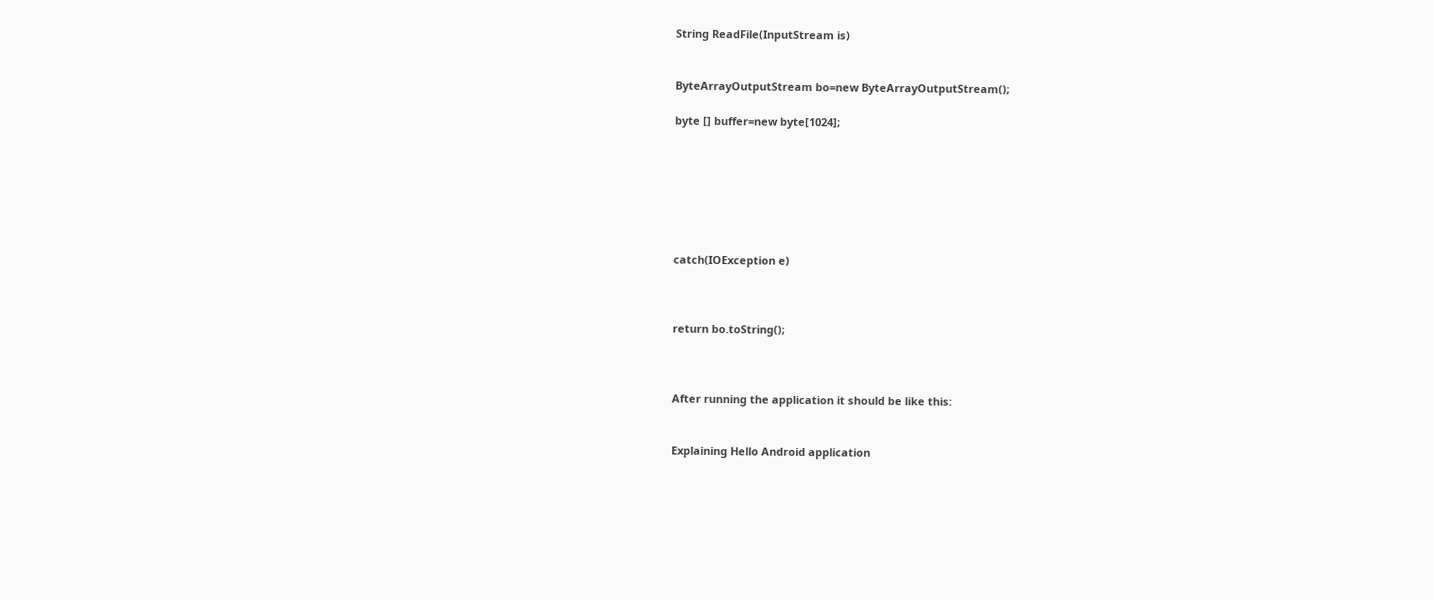String ReadFile(InputStream is)


ByteArrayOutputStream bo=new ByteArrayOutputStream();

byte [] buffer=new byte[1024];







catch(IOException e)



return bo.toString();



After running the application it should be like this:


Explaining Hello Android application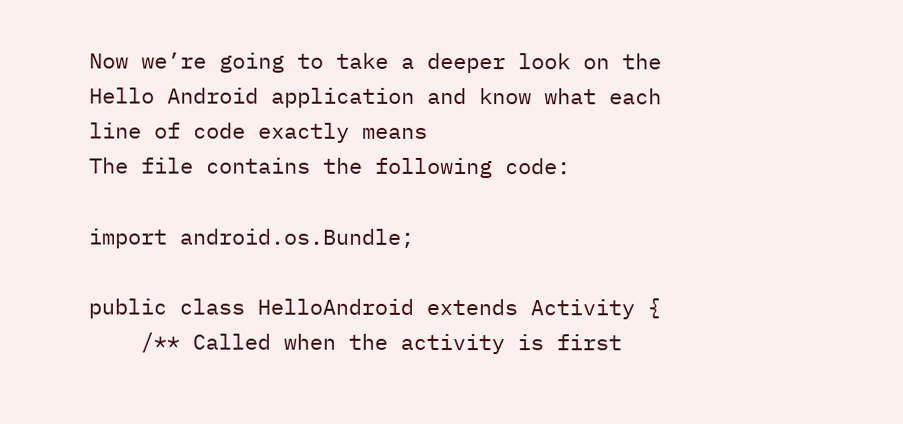Now we’re going to take a deeper look on the Hello Android application and know what each line of code exactly means
The file contains the following code:

import android.os.Bundle;

public class HelloAndroid extends Activity {
    /** Called when the activity is first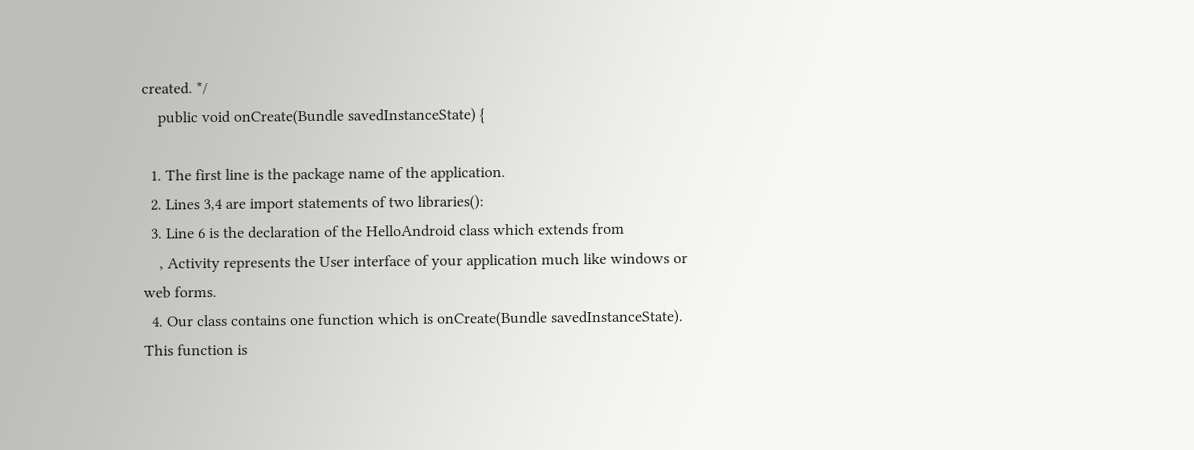created. */
    public void onCreate(Bundle savedInstanceState) {

  1. The first line is the package name of the application.
  2. Lines 3,4 are import statements of two libraries():
  3. Line 6 is the declaration of the HelloAndroid class which extends from
    , Activity represents the User interface of your application much like windows or web forms.
  4. Our class contains one function which is onCreate(Bundle savedInstanceState). This function is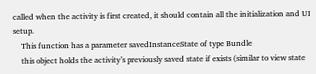called when the activity is first created, it should contain all the initialization and UI setup.
    This function has a parameter savedInstanceState of type Bundle
    this object holds the activity’s previously saved state if exists (similar to view state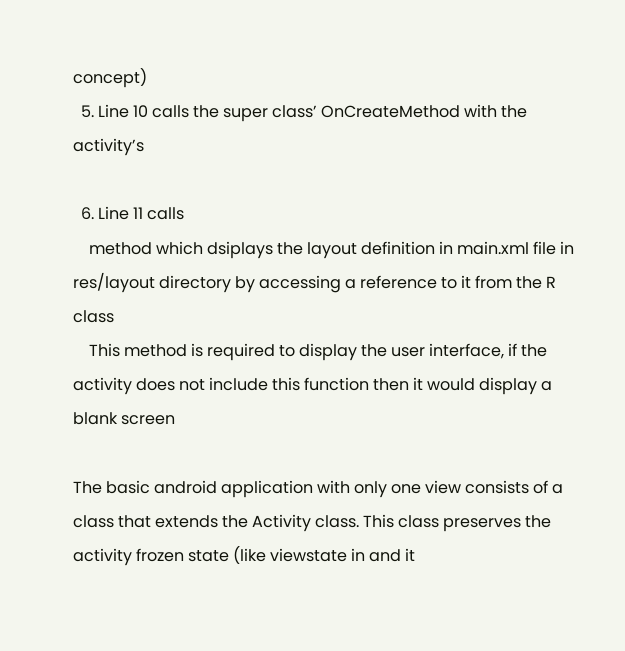concept)
  5. Line 10 calls the super class’ OnCreateMethod with the activity’s

  6. Line 11 calls
    method which dsiplays the layout definition in main.xml file in res/layout directory by accessing a reference to it from the R class
    This method is required to display the user interface, if the activity does not include this function then it would display a blank screen

The basic android application with only one view consists of a class that extends the Activity class. This class preserves the activity frozen state (like viewstate in and it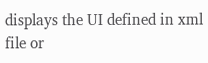displays the UI defined in xml file or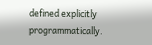defined explicitly programmatically.